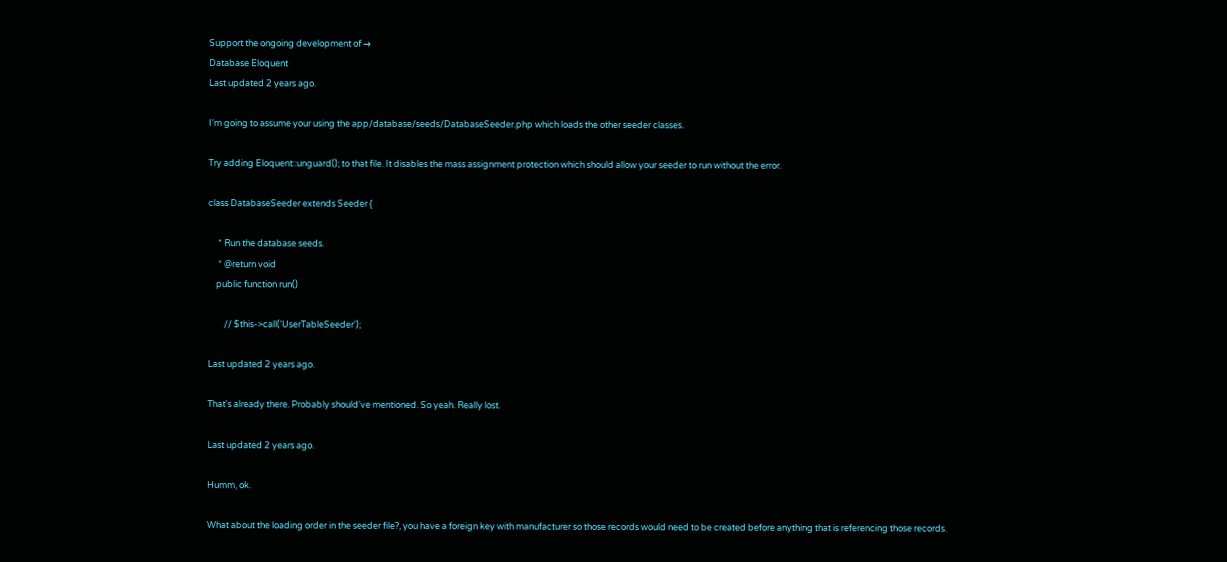Support the ongoing development of →
Database Eloquent
Last updated 2 years ago.

I'm going to assume your using the app/database/seeds/DatabaseSeeder.php which loads the other seeder classes.

Try adding Eloquent::unguard(); to that file. It disables the mass assignment protection which should allow your seeder to run without the error.

class DatabaseSeeder extends Seeder {

     * Run the database seeds.
     * @return void
    public function run()

        // $this->call('UserTableSeeder');

Last updated 2 years ago.

That's already there. Probably should've mentioned. So yeah. Really lost.

Last updated 2 years ago.

Humm, ok.

What about the loading order in the seeder file?, you have a foreign key with manufacturer so those records would need to be created before anything that is referencing those records.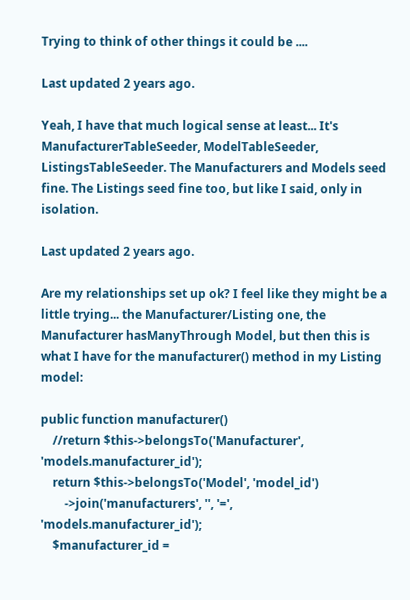Trying to think of other things it could be ....

Last updated 2 years ago.

Yeah, I have that much logical sense at least... It's ManufacturerTableSeeder, ModelTableSeeder, ListingsTableSeeder. The Manufacturers and Models seed fine. The Listings seed fine too, but like I said, only in isolation.

Last updated 2 years ago.

Are my relationships set up ok? I feel like they might be a little trying... the Manufacturer/Listing one, the Manufacturer hasManyThrough Model, but then this is what I have for the manufacturer() method in my Listing model:

public function manufacturer()
    //return $this->belongsTo('Manufacturer', 'models.manufacturer_id');
    return $this->belongsTo('Model', 'model_id')
        ->join('manufacturers', '', '=', 'models.manufacturer_id');
    $manufacturer_id =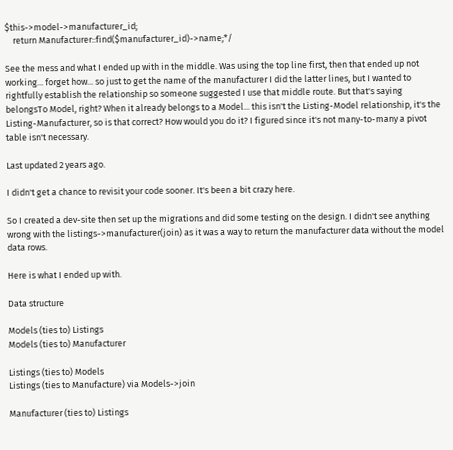$this->model->manufacturer_id;
    return Manufacturer::find($manufacturer_id)->name;*/

See the mess and what I ended up with in the middle. Was using the top line first, then that ended up not working... forget how... so just to get the name of the manufacturer I did the latter lines, but I wanted to rightfully establish the relationship so someone suggested I use that middle route. But that's saying belongsTo Model, right? When it already belongs to a Model... this isn't the Listing-Model relationship, it's the Listing-Manufacturer, so is that correct? How would you do it? I figured since it's not many-to-many a pivot table isn't necessary.

Last updated 2 years ago.

I didn't get a chance to revisit your code sooner. It's been a bit crazy here.

So I created a dev-site then set up the migrations and did some testing on the design. I didn't see anything wrong with the listings->manufacturer(join) as it was a way to return the manufacturer data without the model data rows.

Here is what I ended up with.

Data structure

Models (ties to) Listings
Models (ties to) Manufacturer

Listings (ties to) Models
Listings (ties to Manufacture) via Models->join

Manufacturer (ties to) Listings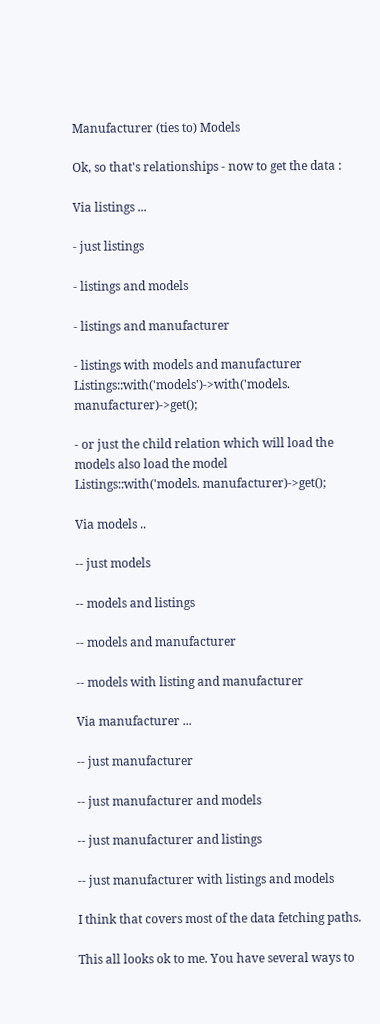Manufacturer (ties to) Models

Ok, so that's relationships - now to get the data :

Via listings ...

- just listings

- listings and models

- listings and manufacturer

- listings with models and manufacturer
Listings::with('models')->with('models. manufacturer)->get();

- or just the child relation which will load the models also load the model
Listings::with('models. manufacturer)->get();

Via models ..

-- just models

-- models and listings

-- models and manufacturer

-- models with listing and manufacturer

Via manufacturer ...

-- just manufacturer

-- just manufacturer and models

-- just manufacturer and listings

-- just manufacturer with listings and models

I think that covers most of the data fetching paths.

This all looks ok to me. You have several ways to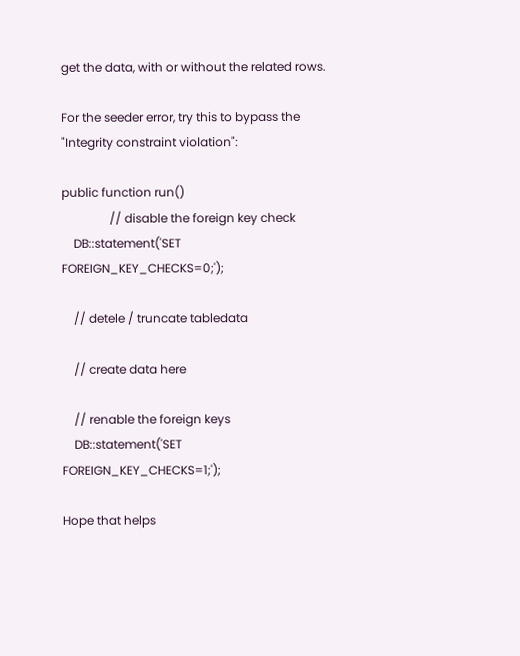get the data, with or without the related rows.

For the seeder error, try this to bypass the "Integrity constraint violation":

public function run()
                // disable the foreign key check
    DB::statement('SET FOREIGN_KEY_CHECKS=0;');

    // detele / truncate tabledata

    // create data here

    // renable the foreign keys
    DB::statement('SET FOREIGN_KEY_CHECKS=1;');

Hope that helps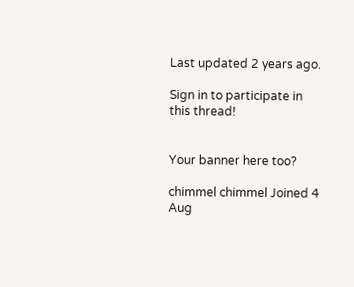Last updated 2 years ago.

Sign in to participate in this thread!


Your banner here too?

chimmel chimmel Joined 4 Aug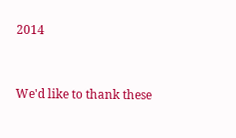2014


We'd like to thank these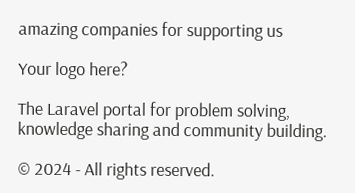amazing companies for supporting us

Your logo here?

The Laravel portal for problem solving, knowledge sharing and community building.

© 2024 - All rights reserved.